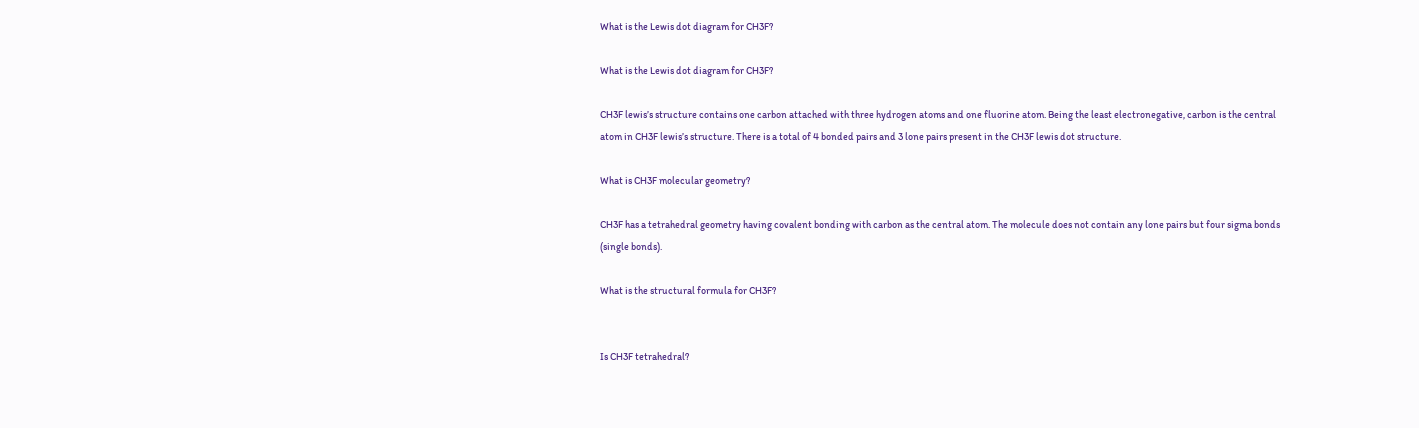What is the Lewis dot diagram for CH3F?

What is the Lewis dot diagram for CH3F?

CH3F lewis’s structure contains one carbon attached with three hydrogen atoms and one fluorine atom. Being the least electronegative, carbon is the central atom in CH3F lewis’s structure. There is a total of 4 bonded pairs and 3 lone pairs present in the CH3F lewis dot structure.

What is CH3F molecular geometry?

CH3F has a tetrahedral geometry having covalent bonding with carbon as the central atom. The molecule does not contain any lone pairs but four sigma bonds (single bonds).

What is the structural formula for CH3F?


Is CH3F tetrahedral?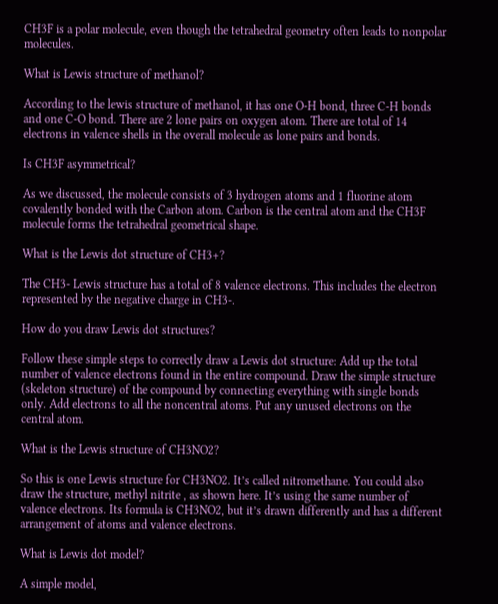CH3F is a polar molecule, even though the tetrahedral geometry often leads to nonpolar molecules.

What is Lewis structure of methanol?

According to the lewis structure of methanol, it has one O-H bond, three C-H bonds and one C-O bond. There are 2 lone pairs on oxygen atom. There are total of 14 electrons in valence shells in the overall molecule as lone pairs and bonds.

Is CH3F asymmetrical?

As we discussed, the molecule consists of 3 hydrogen atoms and 1 fluorine atom covalently bonded with the Carbon atom. Carbon is the central atom and the CH3F molecule forms the tetrahedral geometrical shape.

What is the Lewis dot structure of CH3+?

The CH3- Lewis structure has a total of 8 valence electrons. This includes the electron represented by the negative charge in CH3-.

How do you draw Lewis dot structures?

Follow these simple steps to correctly draw a Lewis dot structure: Add up the total number of valence electrons found in the entire compound. Draw the simple structure (skeleton structure) of the compound by connecting everything with single bonds only. Add electrons to all the noncentral atoms. Put any unused electrons on the central atom.

What is the Lewis structure of CH3NO2?

So this is one Lewis structure for CH3NO2. It’s called nitromethane. You could also draw the structure, methyl nitrite , as shown here. It’s using the same number of valence electrons. Its formula is CH3NO2, but it’s drawn differently and has a different arrangement of atoms and valence electrons.

What is Lewis dot model?

A simple model,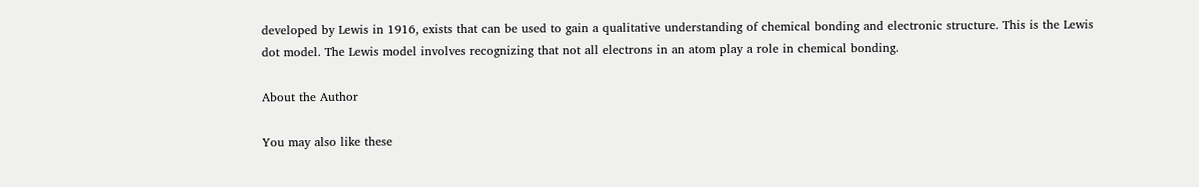developed by Lewis in 1916, exists that can be used to gain a qualitative understanding of chemical bonding and electronic structure. This is the Lewis dot model. The Lewis model involves recognizing that not all electrons in an atom play a role in chemical bonding.

About the Author

You may also like these